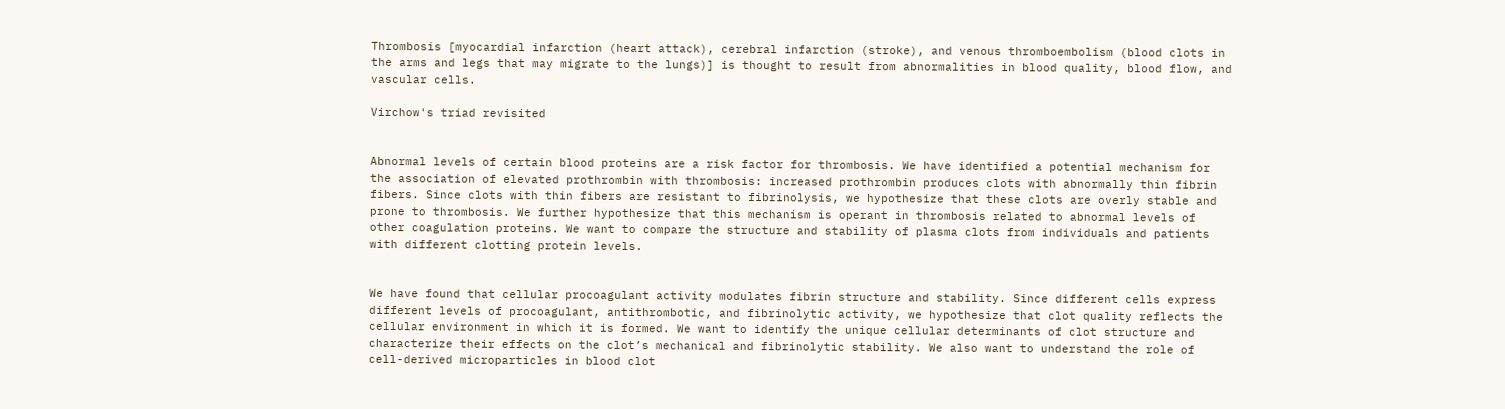Thrombosis [myocardial infarction (heart attack), cerebral infarction (stroke), and venous thromboembolism (blood clots in the arms and legs that may migrate to the lungs)] is thought to result from abnormalities in blood quality, blood flow, and vascular cells.

Virchow's triad revisited


Abnormal levels of certain blood proteins are a risk factor for thrombosis. We have identified a potential mechanism for the association of elevated prothrombin with thrombosis: increased prothrombin produces clots with abnormally thin fibrin fibers. Since clots with thin fibers are resistant to fibrinolysis, we hypothesize that these clots are overly stable and prone to thrombosis. We further hypothesize that this mechanism is operant in thrombosis related to abnormal levels of other coagulation proteins. We want to compare the structure and stability of plasma clots from individuals and patients with different clotting protein levels.


We have found that cellular procoagulant activity modulates fibrin structure and stability. Since different cells express different levels of procoagulant, antithrombotic, and fibrinolytic activity, we hypothesize that clot quality reflects the cellular environment in which it is formed. We want to identify the unique cellular determinants of clot structure and characterize their effects on the clot’s mechanical and fibrinolytic stability. We also want to understand the role of cell-derived microparticles in blood clot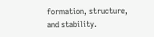formation, structure, and stability.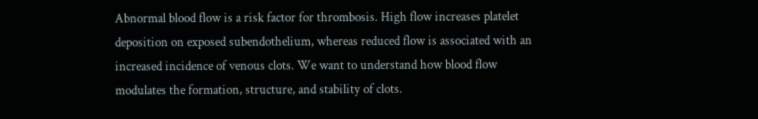Abnormal blood flow is a risk factor for thrombosis. High flow increases platelet deposition on exposed subendothelium, whereas reduced flow is associated with an increased incidence of venous clots. We want to understand how blood flow modulates the formation, structure, and stability of clots.